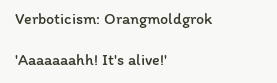Verboticism: Orangmoldgrok

'Aaaaaaahh! It's alive!'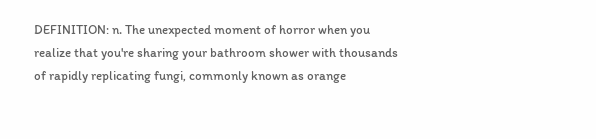DEFINITION: n. The unexpected moment of horror when you realize that you're sharing your bathroom shower with thousands of rapidly replicating fungi, commonly known as orange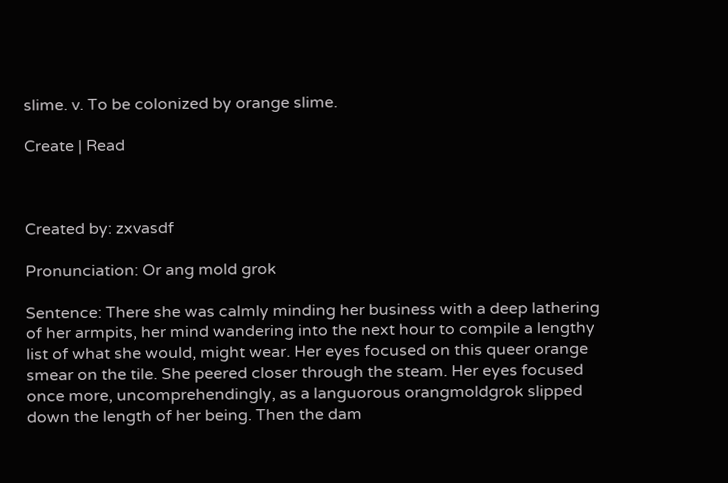slime. v. To be colonized by orange slime.

Create | Read



Created by: zxvasdf

Pronunciation: Or ang mold grok

Sentence: There she was calmly minding her business with a deep lathering of her armpits, her mind wandering into the next hour to compile a lengthy list of what she would, might wear. Her eyes focused on this queer orange smear on the tile. She peered closer through the steam. Her eyes focused once more, uncomprehendingly, as a languorous orangmoldgrok slipped down the length of her being. Then the dam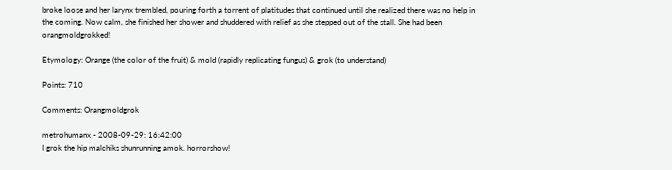broke loose and her larynx trembled, pouring forth a torrent of platitudes that continued until she realized there was no help in the coming. Now calm, she finished her shower and shuddered with relief as she stepped out of the stall. She had been orangmoldgrokked!

Etymology: Orange (the color of the fruit) & mold (rapidly replicating fungus) & grok (to understand)

Points: 710

Comments: Orangmoldgrok

metrohumanx - 2008-09-29: 16:42:00
I grok the hip malchiks shunrunning amok. horrorshow!